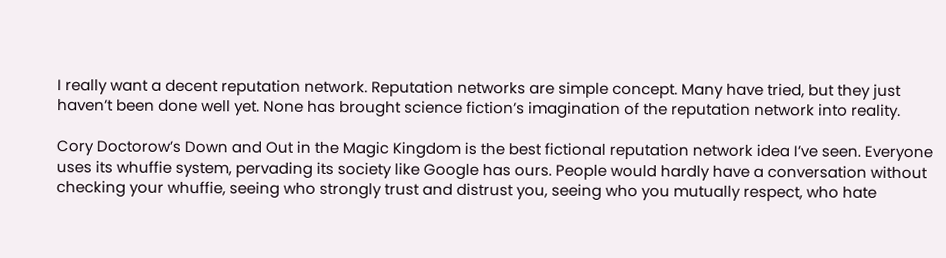I really want a decent reputation network. Reputation networks are simple concept. Many have tried, but they just haven’t been done well yet. None has brought science fiction’s imagination of the reputation network into reality.

Cory Doctorow’s Down and Out in the Magic Kingdom is the best fictional reputation network idea I’ve seen. Everyone uses its whuffie system, pervading its society like Google has ours. People would hardly have a conversation without checking your whuffie, seeing who strongly trust and distrust you, seeing who you mutually respect, who hate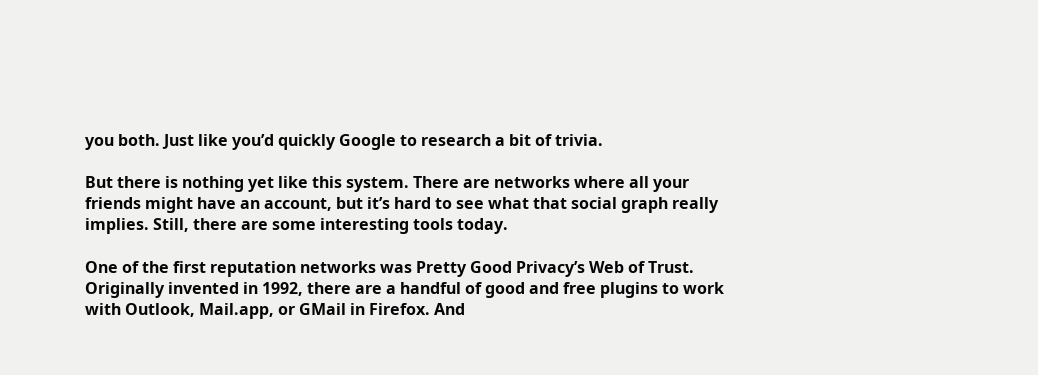you both. Just like you’d quickly Google to research a bit of trivia.

But there is nothing yet like this system. There are networks where all your friends might have an account, but it’s hard to see what that social graph really implies. Still, there are some interesting tools today.

One of the first reputation networks was Pretty Good Privacy’s Web of Trust. Originally invented in 1992, there are a handful of good and free plugins to work with Outlook, Mail.app, or GMail in Firefox. And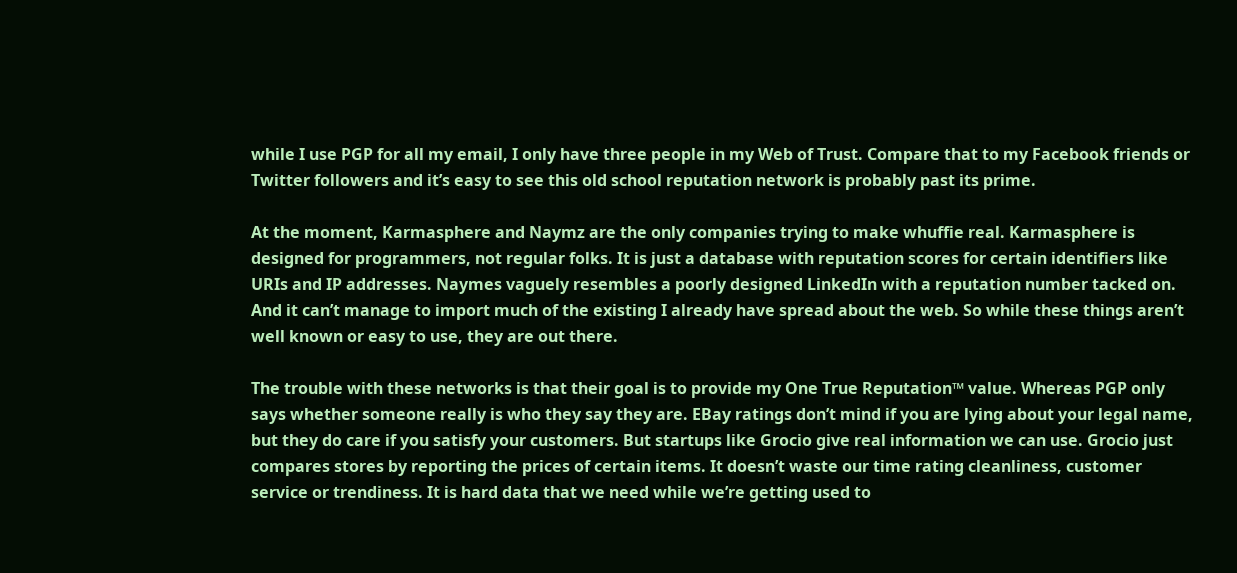while I use PGP for all my email, I only have three people in my Web of Trust. Compare that to my Facebook friends or Twitter followers and it’s easy to see this old school reputation network is probably past its prime.

At the moment, Karmasphere and Naymz are the only companies trying to make whuffie real. Karmasphere is designed for programmers, not regular folks. It is just a database with reputation scores for certain identifiers like URIs and IP addresses. Naymes vaguely resembles a poorly designed LinkedIn with a reputation number tacked on. And it can’t manage to import much of the existing I already have spread about the web. So while these things aren’t well known or easy to use, they are out there.

The trouble with these networks is that their goal is to provide my One True Reputation™ value. Whereas PGP only says whether someone really is who they say they are. EBay ratings don’t mind if you are lying about your legal name, but they do care if you satisfy your customers. But startups like Grocio give real information we can use. Grocio just compares stores by reporting the prices of certain items. It doesn’t waste our time rating cleanliness, customer service or trendiness. It is hard data that we need while we’re getting used to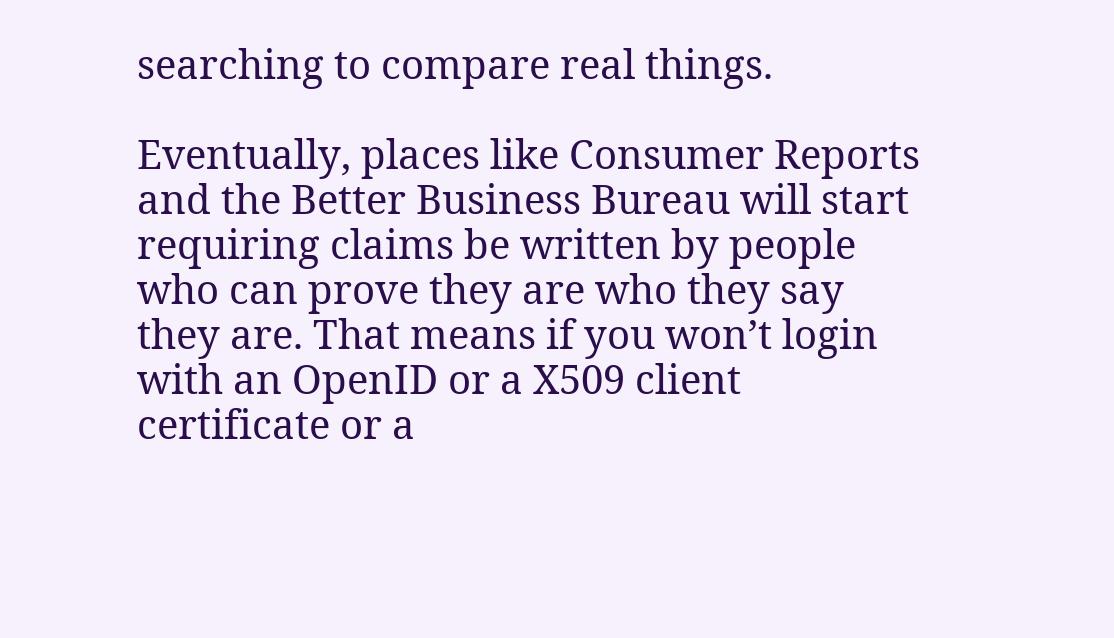searching to compare real things.

Eventually, places like Consumer Reports and the Better Business Bureau will start requiring claims be written by people who can prove they are who they say they are. That means if you won’t login with an OpenID or a X509 client certificate or a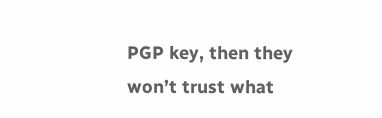PGP key, then they won’t trust what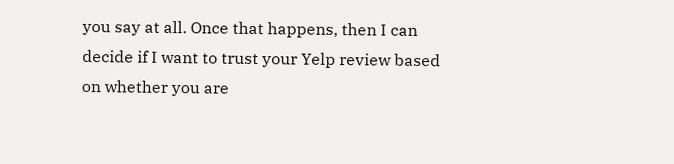you say at all. Once that happens, then I can decide if I want to trust your Yelp review based on whether you are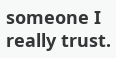someone I really trust.